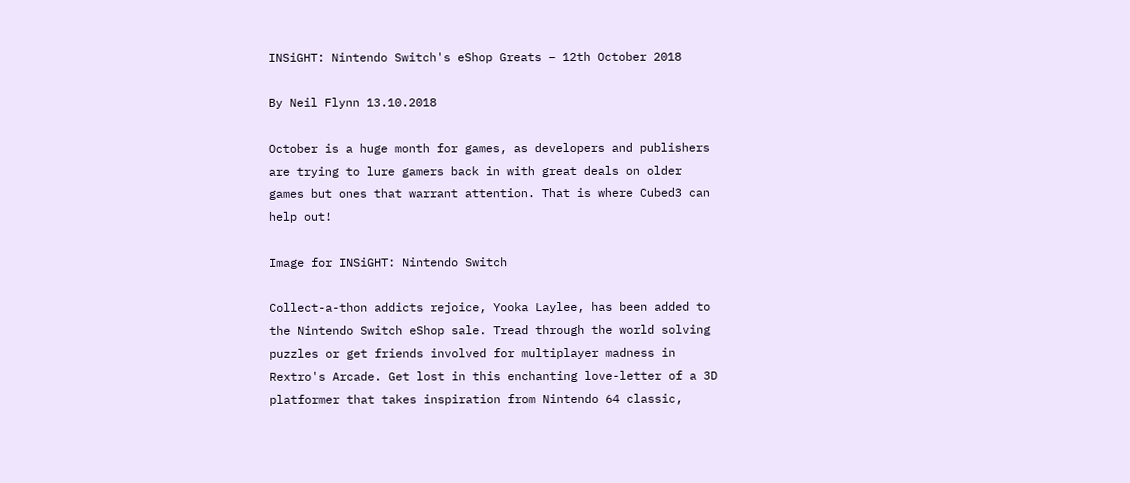INSiGHT: Nintendo Switch's eShop Greats – 12th October 2018

By Neil Flynn 13.10.2018

October is a huge month for games, as developers and publishers are trying to lure gamers back in with great deals on older games but ones that warrant attention. That is where Cubed3 can help out!

Image for INSiGHT: Nintendo Switch

Collect-a-thon addicts rejoice, Yooka Laylee, has been added to the Nintendo Switch eShop sale. Tread through the world solving puzzles or get friends involved for multiplayer madness in Rextro's Arcade. Get lost in this enchanting love-letter of a 3D platformer that takes inspiration from Nintendo 64 classic,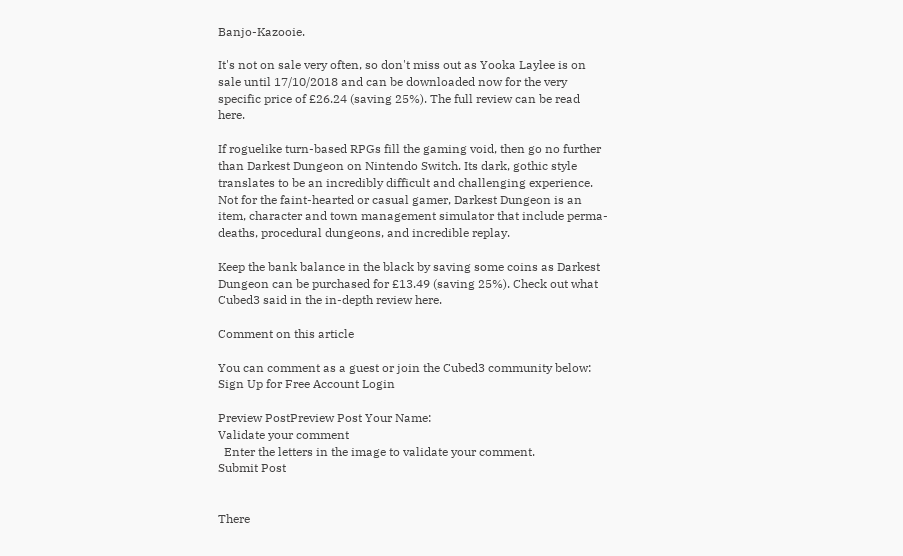Banjo-Kazooie.

It's not on sale very often, so don't miss out as Yooka Laylee is on sale until 17/10/2018 and can be downloaded now for the very specific price of £26.24 (saving 25%). The full review can be read here.

If roguelike turn-based RPGs fill the gaming void, then go no further than Darkest Dungeon on Nintendo Switch. Its dark, gothic style translates to be an incredibly difficult and challenging experience. Not for the faint-hearted or casual gamer, Darkest Dungeon is an item, character and town management simulator that include perma-deaths, procedural dungeons, and incredible replay.

Keep the bank balance in the black by saving some coins as Darkest Dungeon can be purchased for £13.49 (saving 25%). Check out what Cubed3 said in the in-depth review here.

Comment on this article

You can comment as a guest or join the Cubed3 community below: Sign Up for Free Account Login

Preview PostPreview Post Your Name:
Validate your comment
  Enter the letters in the image to validate your comment.
Submit Post


There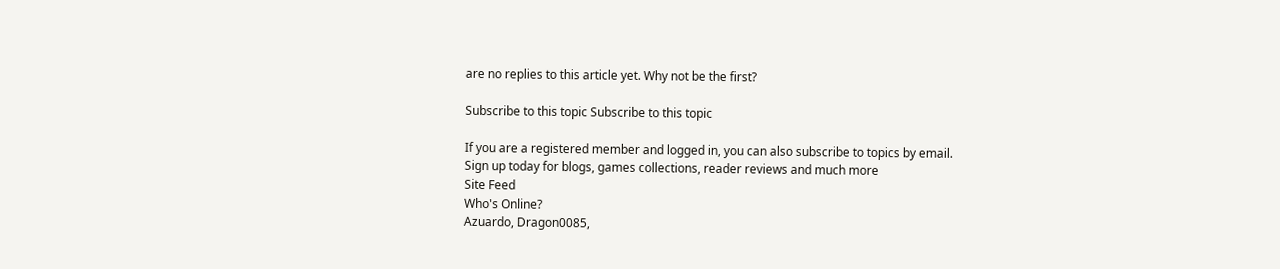are no replies to this article yet. Why not be the first?

Subscribe to this topic Subscribe to this topic

If you are a registered member and logged in, you can also subscribe to topics by email.
Sign up today for blogs, games collections, reader reviews and much more
Site Feed
Who's Online?
Azuardo, Dragon0085,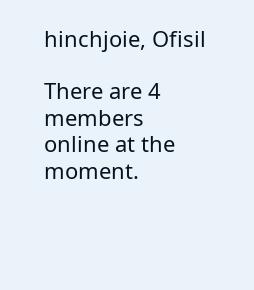hinchjoie, Ofisil

There are 4 members online at the moment.